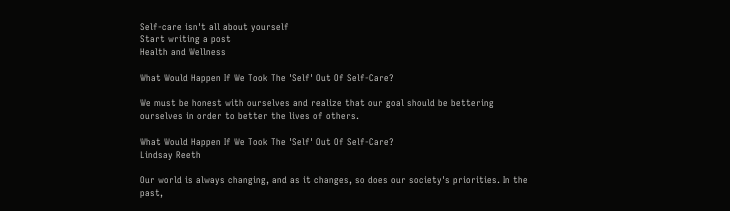Self-care isn't all about yourself
Start writing a post
Health and Wellness

What Would Happen If We Took The 'Self' Out Of Self-Care?

We must be honest with ourselves and realize that our goal should be bettering ourselves in order to better the lives of others.

What Would Happen If We Took The 'Self' Out Of Self-Care?
Lindsay Reeth

Our world is always changing, and as it changes, so does our society's priorities. In the past,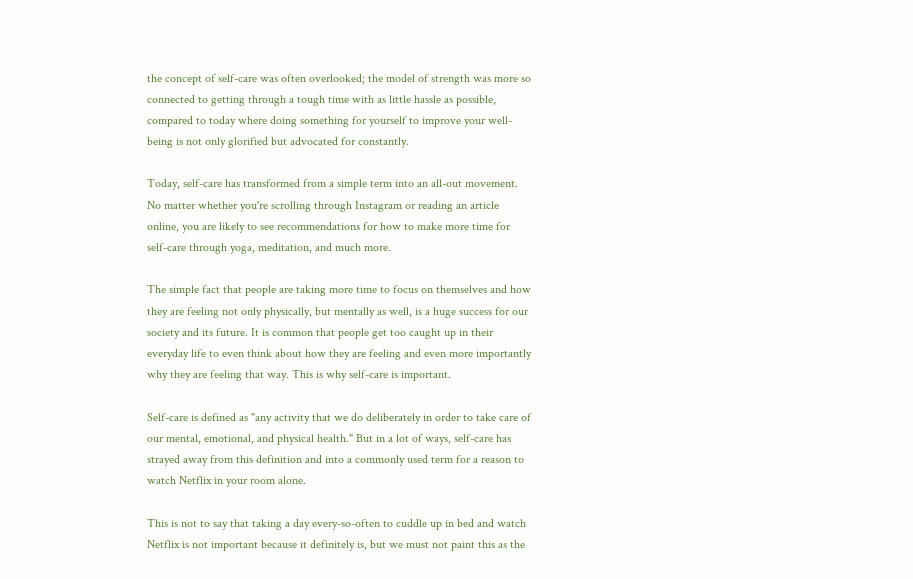the concept of self-care was often overlooked; the model of strength was more so connected to getting through a tough time with as little hassle as possible, compared to today where doing something for yourself to improve your well-being is not only glorified but advocated for constantly.

Today, self-care has transformed from a simple term into an all-out movement. No matter whether you're scrolling through Instagram or reading an article online, you are likely to see recommendations for how to make more time for self-care through yoga, meditation, and much more.

The simple fact that people are taking more time to focus on themselves and how they are feeling not only physically, but mentally as well, is a huge success for our society and its future. It is common that people get too caught up in their everyday life to even think about how they are feeling and even more importantly why they are feeling that way. This is why self-care is important.

Self-care is defined as "any activity that we do deliberately in order to take care of our mental, emotional, and physical health." But in a lot of ways, self-care has strayed away from this definition and into a commonly used term for a reason to watch Netflix in your room alone.

This is not to say that taking a day every-so-often to cuddle up in bed and watch Netflix is not important because it definitely is, but we must not paint this as the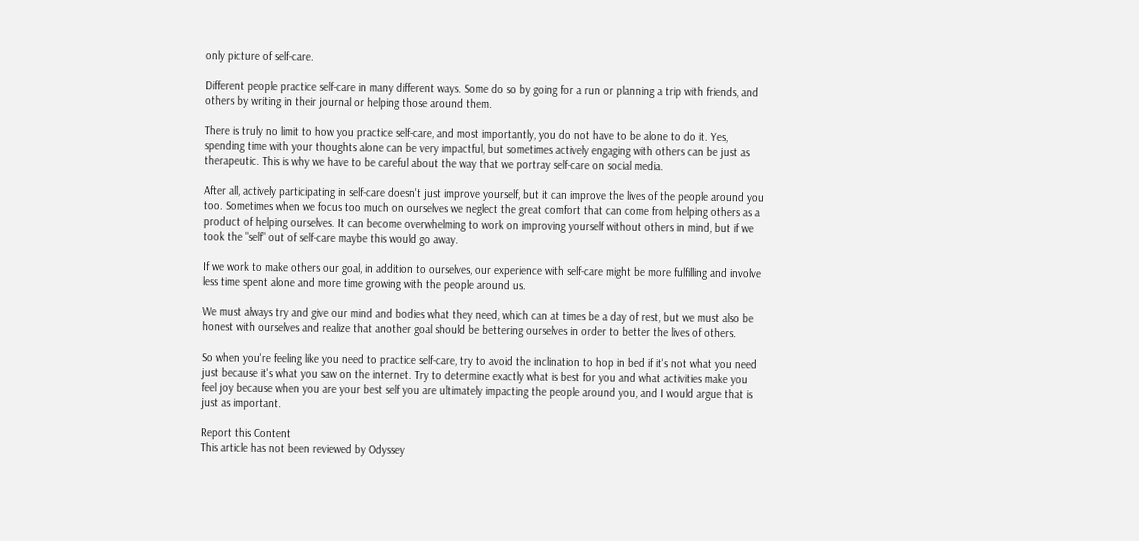only picture of self-care.

Different people practice self-care in many different ways. Some do so by going for a run or planning a trip with friends, and others by writing in their journal or helping those around them.

There is truly no limit to how you practice self-care, and most importantly, you do not have to be alone to do it. Yes, spending time with your thoughts alone can be very impactful, but sometimes actively engaging with others can be just as therapeutic. This is why we have to be careful about the way that we portray self-care on social media.

After all, actively participating in self-care doesn't just improve yourself, but it can improve the lives of the people around you too. Sometimes when we focus too much on ourselves we neglect the great comfort that can come from helping others as a product of helping ourselves. It can become overwhelming to work on improving yourself without others in mind, but if we took the "self" out of self-care maybe this would go away.

If we work to make others our goal, in addition to ourselves, our experience with self-care might be more fulfilling and involve less time spent alone and more time growing with the people around us.

We must always try and give our mind and bodies what they need, which can at times be a day of rest, but we must also be honest with ourselves and realize that another goal should be bettering ourselves in order to better the lives of others.

So when you're feeling like you need to practice self-care, try to avoid the inclination to hop in bed if it's not what you need just because it's what you saw on the internet. Try to determine exactly what is best for you and what activities make you feel joy because when you are your best self you are ultimately impacting the people around you, and I would argue that is just as important.

Report this Content
This article has not been reviewed by Odyssey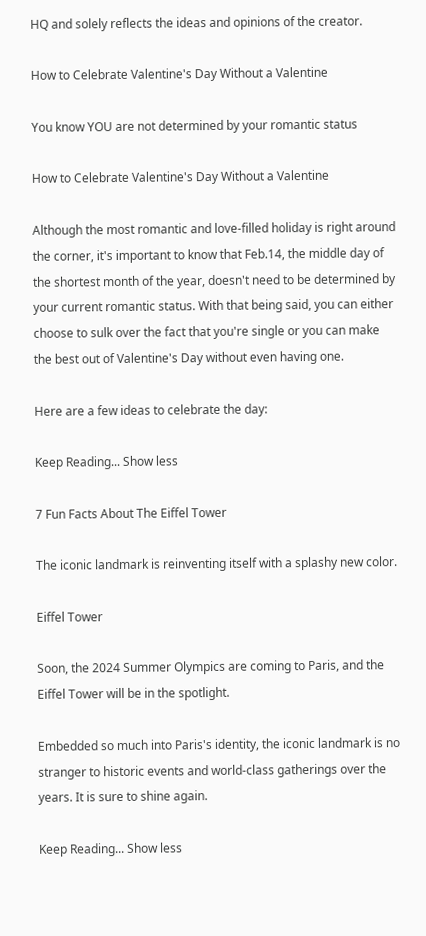HQ and solely reflects the ideas and opinions of the creator.

How to Celebrate Valentine's Day Without a Valentine

You know YOU are not determined by your romantic status

How to Celebrate Valentine's Day Without a Valentine

Although the most romantic and love-filled holiday is right around the corner, it's important to know that Feb.14, the middle day of the shortest month of the year, doesn't need to be determined by your current romantic status. With that being said, you can either choose to sulk over the fact that you're single or you can make the best out of Valentine's Day without even having one.

Here are a few ideas to celebrate the day:

Keep Reading... Show less

7 Fun Facts About The Eiffel Tower

The iconic landmark is reinventing itself with a splashy new color.

Eiffel Tower

Soon, the 2024 Summer Olympics are coming to Paris, and the Eiffel Tower will be in the spotlight.

Embedded so much into Paris's identity, the iconic landmark is no stranger to historic events and world-class gatherings over the years. It is sure to shine again.

Keep Reading... Show less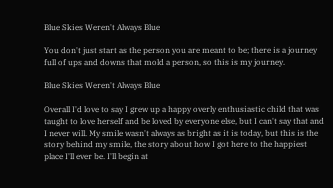Blue Skies Weren't Always Blue

You don't just start as the person you are meant to be; there is a journey full of ups and downs that mold a person, so this is my journey.

Blue Skies Weren't Always Blue

Overall I'd love to say I grew up a happy overly enthusiastic child that was taught to love herself and be loved by everyone else, but I can't say that and I never will. My smile wasn't always as bright as it is today, but this is the story behind my smile, the story about how I got here to the happiest place I'll ever be. I'll begin at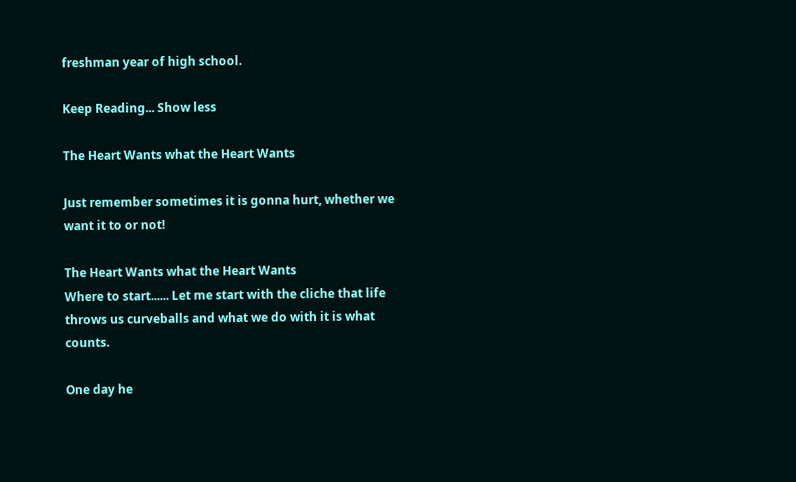freshman year of high school.

Keep Reading... Show less

The Heart Wants what the Heart Wants

Just remember sometimes it is gonna hurt, whether we want it to or not!

The Heart Wants what the Heart Wants
Where to start...... Let me start with the cliche that life throws us curveballs and what we do with it is what counts.

One day he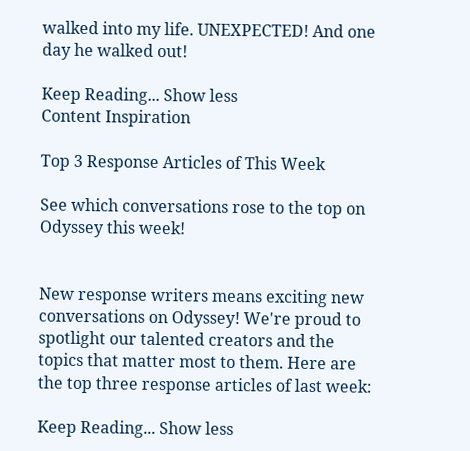walked into my life. UNEXPECTED! And one day he walked out!

Keep Reading... Show less
Content Inspiration

Top 3 Response Articles of This Week

See which conversations rose to the top on Odyssey this week!


New response writers means exciting new conversations on Odyssey! We're proud to spotlight our talented creators and the topics that matter most to them. Here are the top three response articles of last week:

Keep Reading... Show less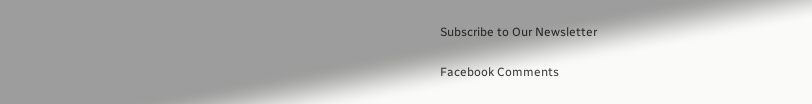Subscribe to Our Newsletter

Facebook Comments